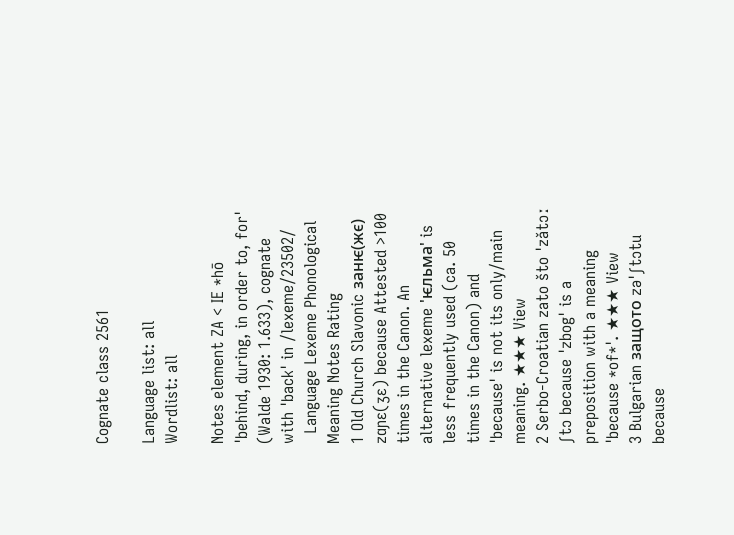Cognate class 2561

Language list: all
Wordlist: all

Notes element ZA < IE *hō 'behind, during, in order to, for' (Walde 1930: 1.633), cognate with 'back' in /lexeme/23502/
  Language Lexeme Phonological Meaning Notes Rating
1 Old Church Slavonic занѥ(жє) zɑɲɛ(ʒɛ) because Attested >100 times in the Canon. An alternative lexeme 'ѥльма' is less frequently used (ca. 50 times in the Canon) and 'because' is not its only/main meaning. ★★★ View
2 Serbo-Croatian zato što ˈzǎtɔː ʃtɔ because 'zbog' is a preposition with a meaning 'because *of*'. ★★★ View
3 Bulgarian защото zəˈʃtɔtu because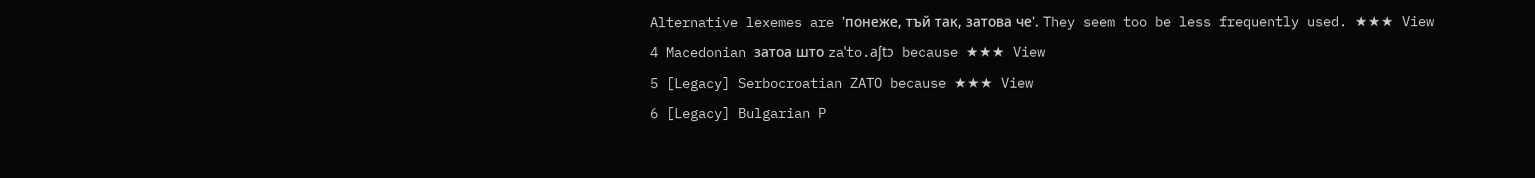Alternative lexemes are 'понеже, тъй так, затова че'. They seem too be less frequently used. ★★★ View
4 Macedonian затоа што zaˈto.aʃtɔ because ★★★ View
5 [Legacy] Serbocroatian ZATO because ★★★ View
6 [Legacy] Bulgarian P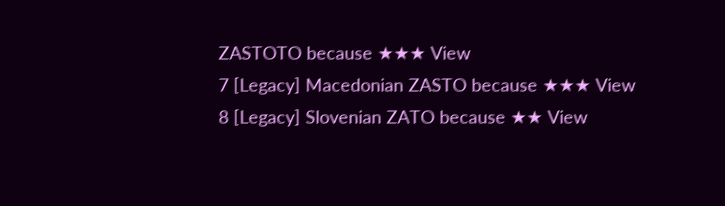ZASTOTO because ★★★ View
7 [Legacy] Macedonian ZASTO because ★★★ View
8 [Legacy] Slovenian ZATO because ★★ View